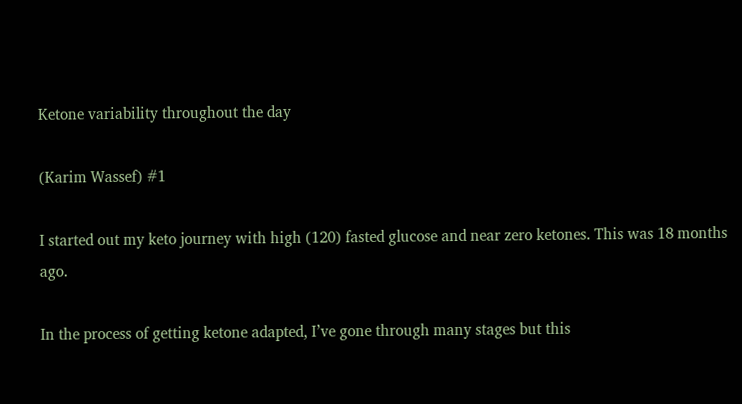Ketone variability throughout the day

(Karim Wassef) #1

I started out my keto journey with high (120) fasted glucose and near zero ketones. This was 18 months ago.

In the process of getting ketone adapted, I’ve gone through many stages but this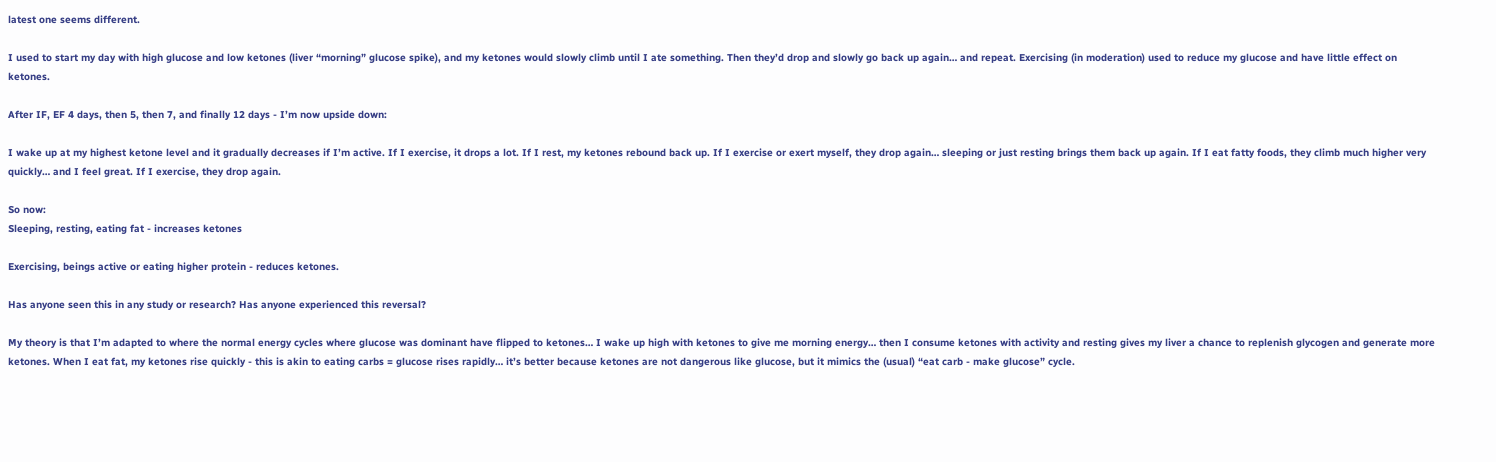latest one seems different.

I used to start my day with high glucose and low ketones (liver “morning” glucose spike), and my ketones would slowly climb until I ate something. Then they’d drop and slowly go back up again… and repeat. Exercising (in moderation) used to reduce my glucose and have little effect on ketones.

After IF, EF 4 days, then 5, then 7, and finally 12 days - I’m now upside down:

I wake up at my highest ketone level and it gradually decreases if I’m active. If I exercise, it drops a lot. If I rest, my ketones rebound back up. If I exercise or exert myself, they drop again… sleeping or just resting brings them back up again. If I eat fatty foods, they climb much higher very quickly… and I feel great. If I exercise, they drop again.

So now:
Sleeping, resting, eating fat - increases ketones

Exercising, beings active or eating higher protein - reduces ketones.

Has anyone seen this in any study or research? Has anyone experienced this reversal?

My theory is that I’m adapted to where the normal energy cycles where glucose was dominant have flipped to ketones… I wake up high with ketones to give me morning energy… then I consume ketones with activity and resting gives my liver a chance to replenish glycogen and generate more ketones. When I eat fat, my ketones rise quickly - this is akin to eating carbs = glucose rises rapidly… it’s better because ketones are not dangerous like glucose, but it mimics the (usual) “eat carb - make glucose” cycle.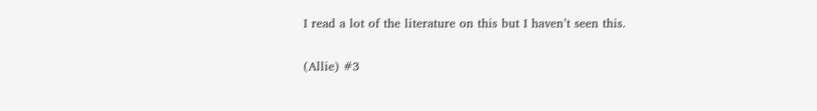I read a lot of the literature on this but I haven’t seen this.

(Allie) #3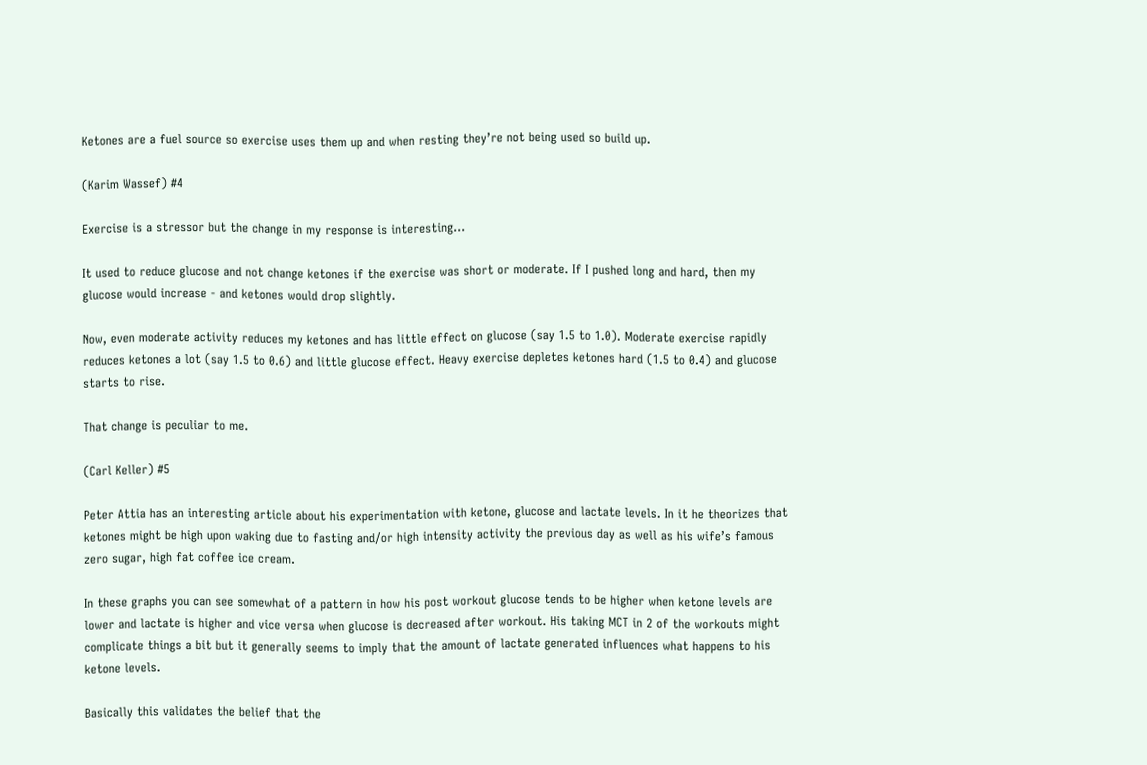Ketones are a fuel source so exercise uses them up and when resting they’re not being used so build up.

(Karim Wassef) #4

Exercise is a stressor but the change in my response is interesting…

It used to reduce glucose and not change ketones if the exercise was short or moderate. If I pushed long and hard, then my glucose would increase - and ketones would drop slightly.

Now, even moderate activity reduces my ketones and has little effect on glucose (say 1.5 to 1.0). Moderate exercise rapidly reduces ketones a lot (say 1.5 to 0.6) and little glucose effect. Heavy exercise depletes ketones hard (1.5 to 0.4) and glucose starts to rise.

That change is peculiar to me.

(Carl Keller) #5

Peter Attia has an interesting article about his experimentation with ketone, glucose and lactate levels. In it he theorizes that ketones might be high upon waking due to fasting and/or high intensity activity the previous day as well as his wife’s famous zero sugar, high fat coffee ice cream.

In these graphs you can see somewhat of a pattern in how his post workout glucose tends to be higher when ketone levels are lower and lactate is higher and vice versa when glucose is decreased after workout. His taking MCT in 2 of the workouts might complicate things a bit but it generally seems to imply that the amount of lactate generated influences what happens to his ketone levels.

Basically this validates the belief that the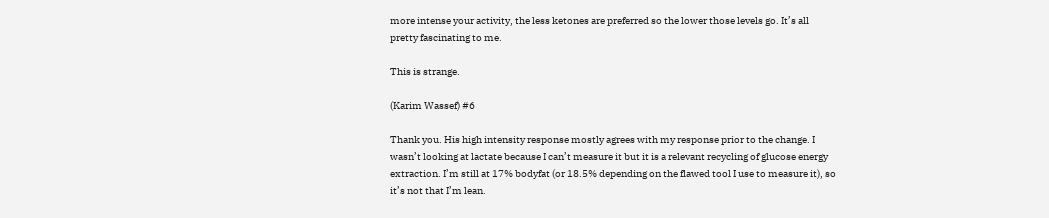more intense your activity, the less ketones are preferred so the lower those levels go. It’s all pretty fascinating to me.

This is strange.

(Karim Wassef) #6

Thank you. His high intensity response mostly agrees with my response prior to the change. I wasn’t looking at lactate because I can’t measure it but it is a relevant recycling of glucose energy extraction. I’m still at 17% bodyfat (or 18.5% depending on the flawed tool I use to measure it), so it’s not that I’m lean.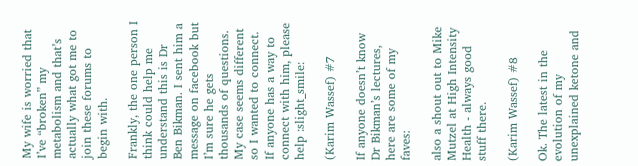My wife is worried that I’ve “broken” my metabolism and that’s actually what got me to join these forums to begin with.

Frankly, the one person I think could help me understand this is Dr Ben Bikman. I sent him a message on facebook but I’m sure he gets thousands of questions. My case seems different so I wanted to connect. If anyone has a way to connect with him, please help :slight_smile:

(Karim Wassef) #7

If anyone doesn’t know Dr Bikman’s lectures, here are some of my faves:

also a shout out to Mike Mutzel at High Intensity Health - always good stuff there.

(Karim Wassef) #8

Ok. The latest in the evolution of my unexplained ketone and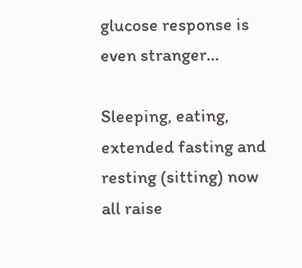glucose response is even stranger…

Sleeping, eating, extended fasting and resting (sitting) now all raise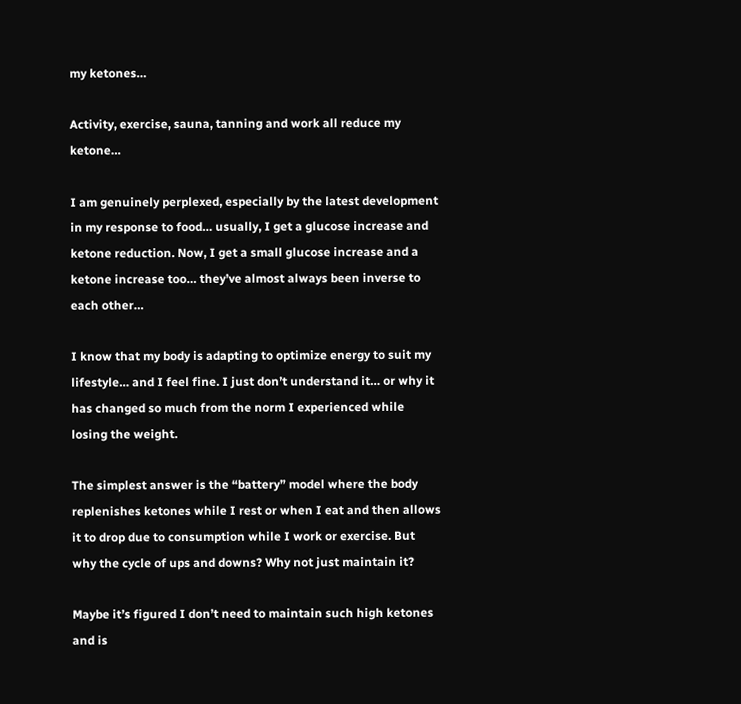my ketones…

Activity, exercise, sauna, tanning and work all reduce my ketone…

I am genuinely perplexed, especially by the latest development in my response to food… usually, I get a glucose increase and ketone reduction. Now, I get a small glucose increase and a ketone increase too… they’ve almost always been inverse to each other…

I know that my body is adapting to optimize energy to suit my lifestyle… and I feel fine. I just don’t understand it… or why it has changed so much from the norm I experienced while losing the weight.

The simplest answer is the “battery” model where the body replenishes ketones while I rest or when I eat and then allows it to drop due to consumption while I work or exercise. But why the cycle of ups and downs? Why not just maintain it?

Maybe it’s figured I don’t need to maintain such high ketones and is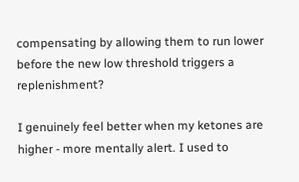compensating by allowing them to run lower before the new low threshold triggers a replenishment?

I genuinely feel better when my ketones are higher - more mentally alert. I used to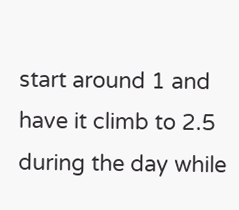start around 1 and have it climb to 2.5 during the day while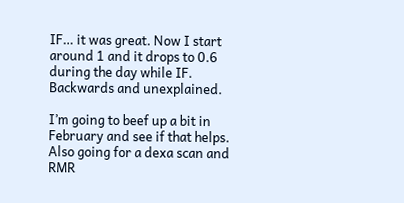IF… it was great. Now I start around 1 and it drops to 0.6 during the day while IF. Backwards and unexplained.

I’m going to beef up a bit in February and see if that helps. Also going for a dexa scan and RMR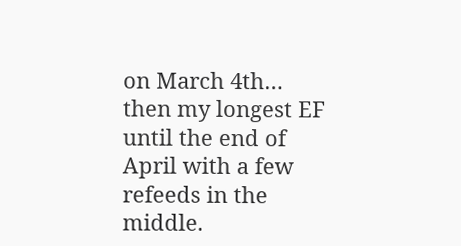on March 4th… then my longest EF until the end of April with a few refeeds in the middle.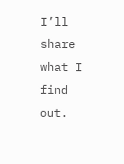I’ll share what I find out.